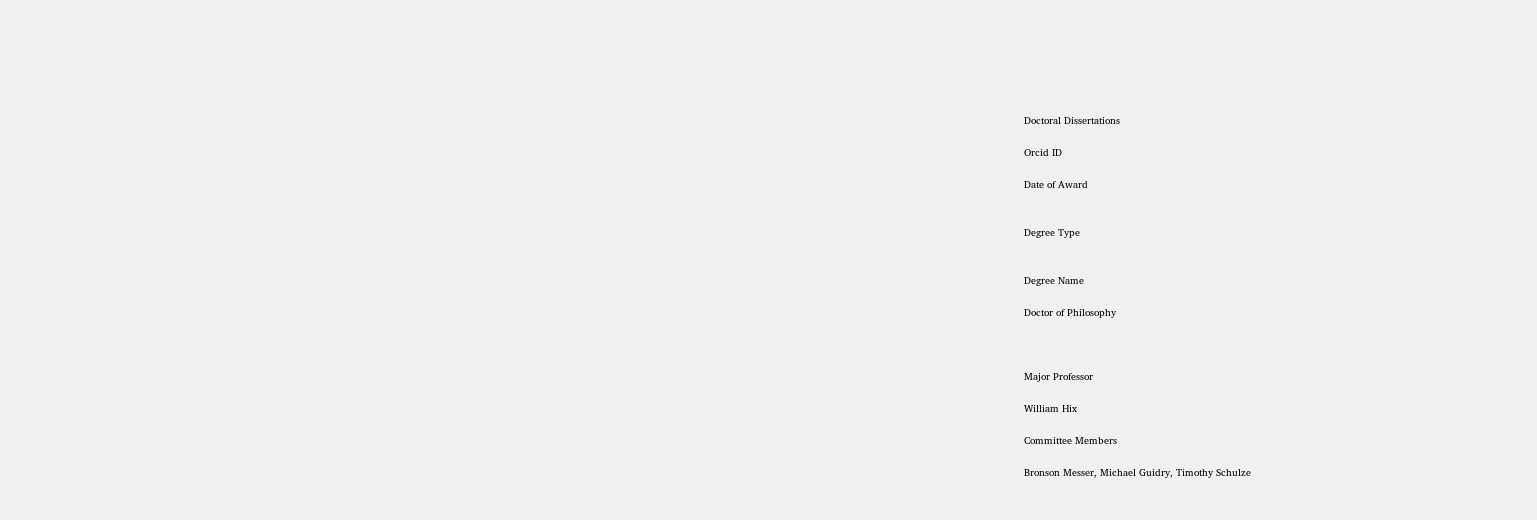Doctoral Dissertations

Orcid ID

Date of Award


Degree Type


Degree Name

Doctor of Philosophy



Major Professor

William Hix

Committee Members

Bronson Messer, Michael Guidry, Timothy Schulze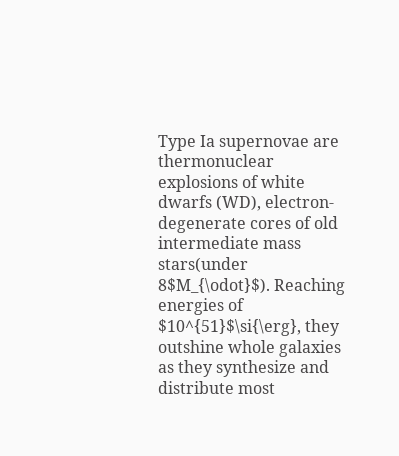Type Ia supernovae are thermonuclear explosions of white dwarfs (WD), electron-degenerate cores of old intermediate mass stars(under 8$M_{\odot}$). Reaching energies of $10^{51}$\si{\erg}, they outshine whole galaxies as they synthesize and distribute most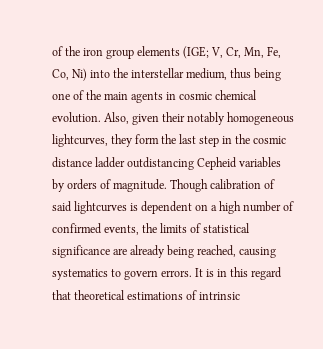of the iron group elements (IGE; V, Cr, Mn, Fe, Co, Ni) into the interstellar medium, thus being one of the main agents in cosmic chemical evolution. Also, given their notably homogeneous lightcurves, they form the last step in the cosmic distance ladder outdistancing Cepheid variables by orders of magnitude. Though calibration of said lightcurves is dependent on a high number of confirmed events, the limits of statistical significance are already being reached, causing systematics to govern errors. It is in this regard that theoretical estimations of intrinsic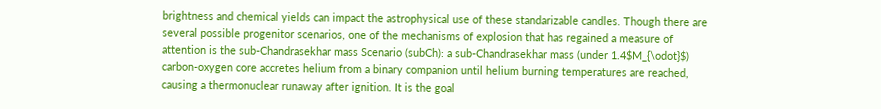brightness and chemical yields can impact the astrophysical use of these standarizable candles. Though there are several possible progenitor scenarios, one of the mechanisms of explosion that has regained a measure of attention is the sub-Chandrasekhar mass Scenario (subCh): a sub-Chandrasekhar mass (under 1.4$M_{\odot}$) carbon-oxygen core accretes helium from a binary companion until helium burning temperatures are reached, causing a thermonuclear runaway after ignition. It is the goal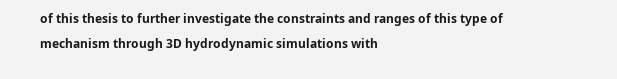of this thesis to further investigate the constraints and ranges of this type of mechanism through 3D hydrodynamic simulations with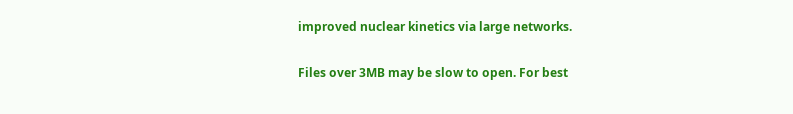improved nuclear kinetics via large networks.

Files over 3MB may be slow to open. For best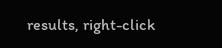results, right-click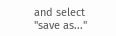and select "save as..."